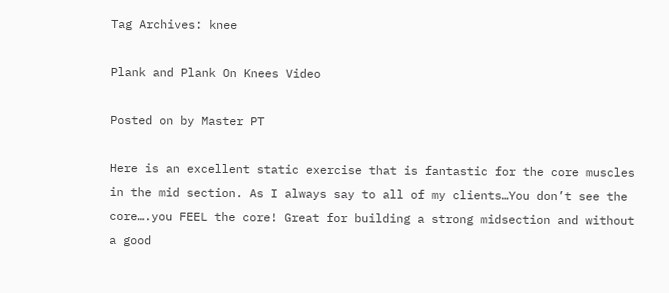Tag Archives: knee

Plank and Plank On Knees Video

Posted on by Master PT

Here is an excellent static exercise that is fantastic for the core muscles in the mid section. As I always say to all of my clients…You don’t see the core….you FEEL the core! Great for building a strong midsection and without a good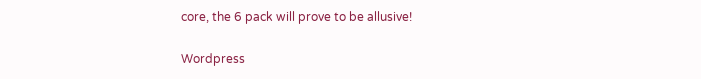core, the 6 pack will prove to be allusive!

Wordpress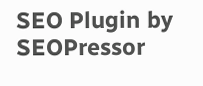SEO Plugin by SEOPressor